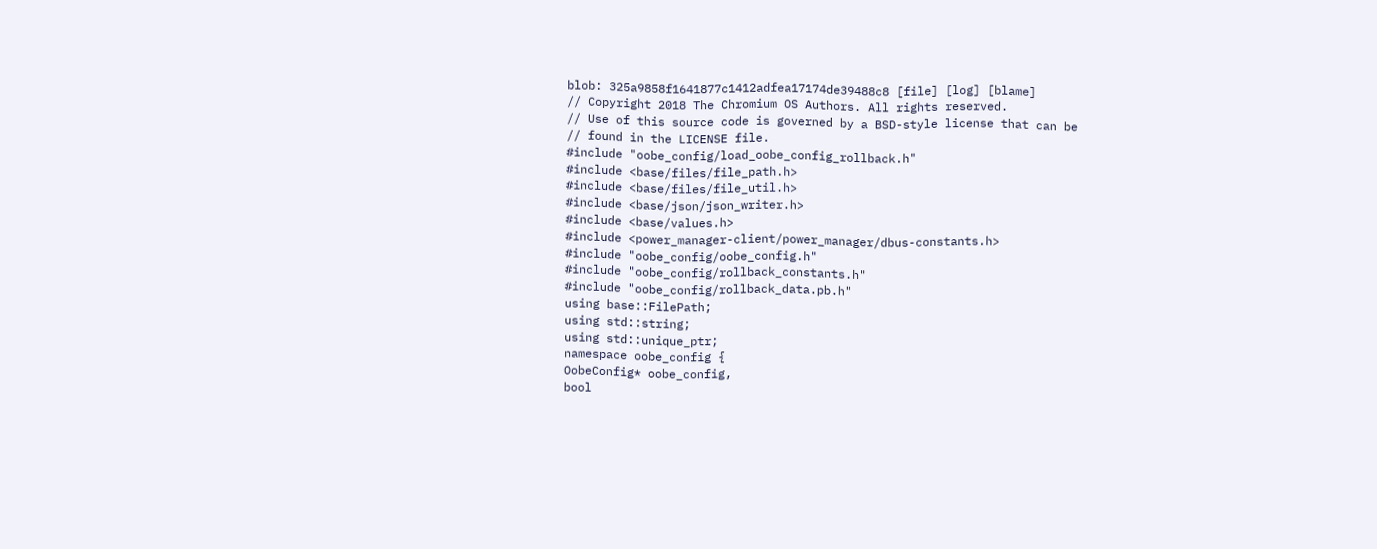blob: 325a9858f1641877c1412adfea17174de39488c8 [file] [log] [blame]
// Copyright 2018 The Chromium OS Authors. All rights reserved.
// Use of this source code is governed by a BSD-style license that can be
// found in the LICENSE file.
#include "oobe_config/load_oobe_config_rollback.h"
#include <base/files/file_path.h>
#include <base/files/file_util.h>
#include <base/json/json_writer.h>
#include <base/values.h>
#include <power_manager-client/power_manager/dbus-constants.h>
#include "oobe_config/oobe_config.h"
#include "oobe_config/rollback_constants.h"
#include "oobe_config/rollback_data.pb.h"
using base::FilePath;
using std::string;
using std::unique_ptr;
namespace oobe_config {
OobeConfig* oobe_config,
bool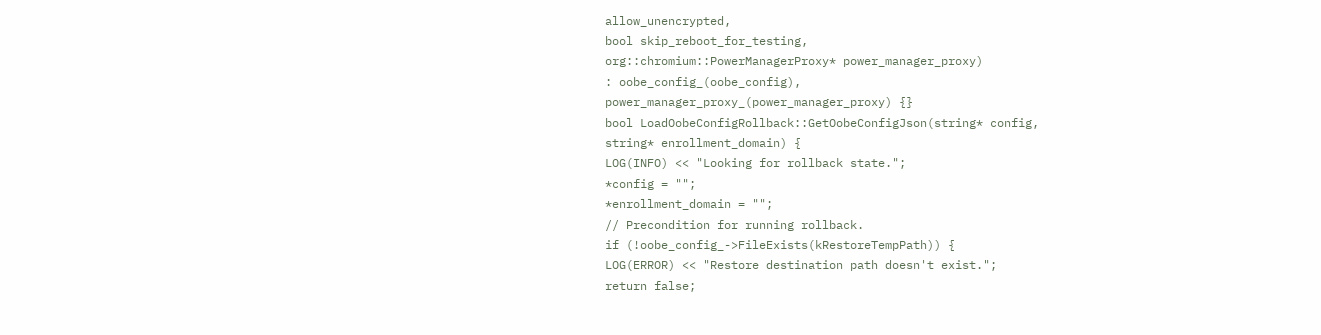allow_unencrypted,
bool skip_reboot_for_testing,
org::chromium::PowerManagerProxy* power_manager_proxy)
: oobe_config_(oobe_config),
power_manager_proxy_(power_manager_proxy) {}
bool LoadOobeConfigRollback::GetOobeConfigJson(string* config,
string* enrollment_domain) {
LOG(INFO) << "Looking for rollback state.";
*config = "";
*enrollment_domain = "";
// Precondition for running rollback.
if (!oobe_config_->FileExists(kRestoreTempPath)) {
LOG(ERROR) << "Restore destination path doesn't exist.";
return false;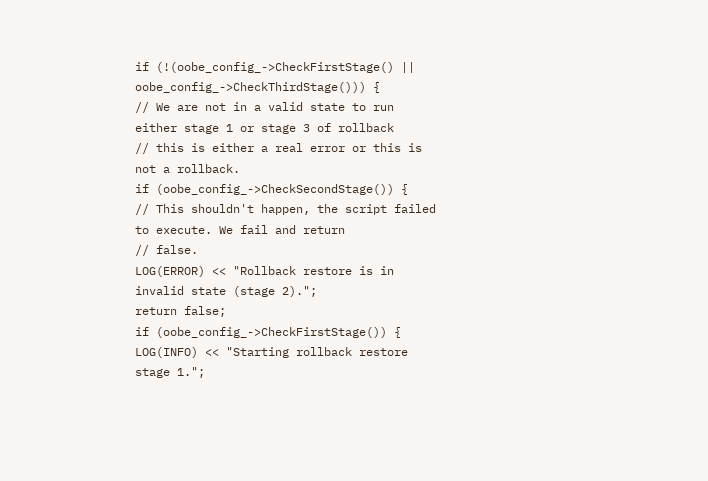if (!(oobe_config_->CheckFirstStage() || oobe_config_->CheckThirdStage())) {
// We are not in a valid state to run either stage 1 or stage 3 of rollback
// this is either a real error or this is not a rollback.
if (oobe_config_->CheckSecondStage()) {
// This shouldn't happen, the script failed to execute. We fail and return
// false.
LOG(ERROR) << "Rollback restore is in invalid state (stage 2).";
return false;
if (oobe_config_->CheckFirstStage()) {
LOG(INFO) << "Starting rollback restore stage 1.";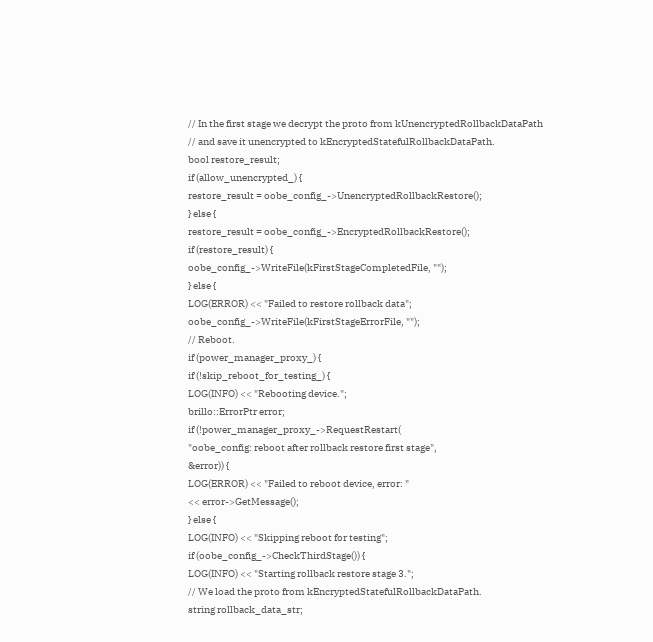// In the first stage we decrypt the proto from kUnencryptedRollbackDataPath
// and save it unencrypted to kEncryptedStatefulRollbackDataPath.
bool restore_result;
if (allow_unencrypted_) {
restore_result = oobe_config_->UnencryptedRollbackRestore();
} else {
restore_result = oobe_config_->EncryptedRollbackRestore();
if (restore_result) {
oobe_config_->WriteFile(kFirstStageCompletedFile, "");
} else {
LOG(ERROR) << "Failed to restore rollback data";
oobe_config_->WriteFile(kFirstStageErrorFile, "");
// Reboot.
if (power_manager_proxy_) {
if (!skip_reboot_for_testing_) {
LOG(INFO) << "Rebooting device.";
brillo::ErrorPtr error;
if (!power_manager_proxy_->RequestRestart(
"oobe_config: reboot after rollback restore first stage",
&error)) {
LOG(ERROR) << "Failed to reboot device, error: "
<< error->GetMessage();
} else {
LOG(INFO) << "Skipping reboot for testing";
if (oobe_config_->CheckThirdStage()) {
LOG(INFO) << "Starting rollback restore stage 3.";
// We load the proto from kEncryptedStatefulRollbackDataPath.
string rollback_data_str;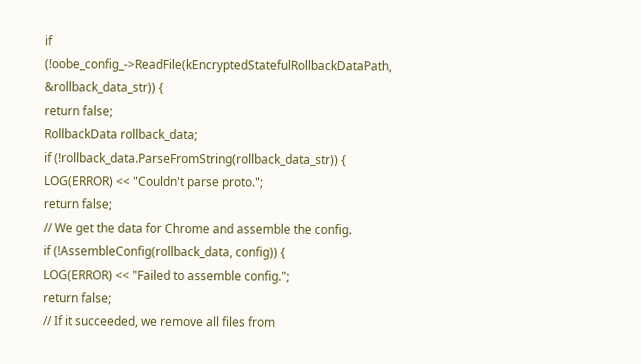if (!oobe_config_->ReadFile(kEncryptedStatefulRollbackDataPath,
&rollback_data_str)) {
return false;
RollbackData rollback_data;
if (!rollback_data.ParseFromString(rollback_data_str)) {
LOG(ERROR) << "Couldn't parse proto.";
return false;
// We get the data for Chrome and assemble the config.
if (!AssembleConfig(rollback_data, config)) {
LOG(ERROR) << "Failed to assemble config.";
return false;
// If it succeeded, we remove all files from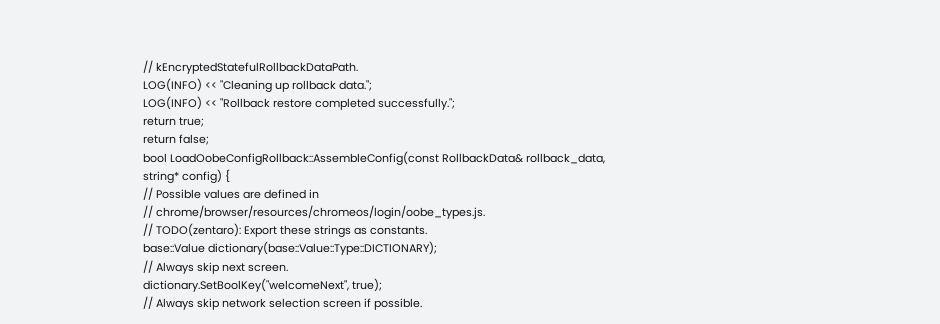// kEncryptedStatefulRollbackDataPath.
LOG(INFO) << "Cleaning up rollback data.";
LOG(INFO) << "Rollback restore completed successfully.";
return true;
return false;
bool LoadOobeConfigRollback::AssembleConfig(const RollbackData& rollback_data,
string* config) {
// Possible values are defined in
// chrome/browser/resources/chromeos/login/oobe_types.js.
// TODO(zentaro): Export these strings as constants.
base::Value dictionary(base::Value::Type::DICTIONARY);
// Always skip next screen.
dictionary.SetBoolKey("welcomeNext", true);
// Always skip network selection screen if possible.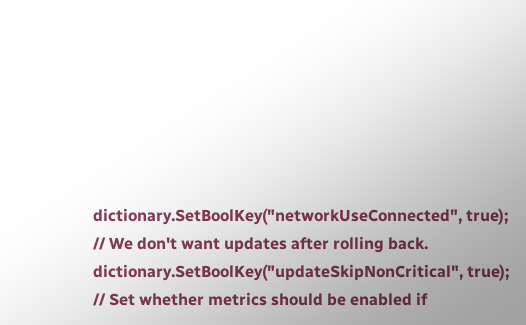dictionary.SetBoolKey("networkUseConnected", true);
// We don't want updates after rolling back.
dictionary.SetBoolKey("updateSkipNonCritical", true);
// Set whether metrics should be enabled if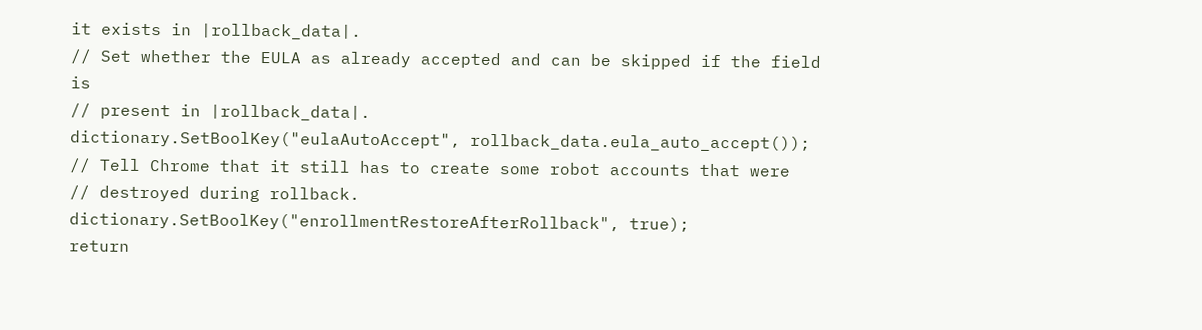it exists in |rollback_data|.
// Set whether the EULA as already accepted and can be skipped if the field is
// present in |rollback_data|.
dictionary.SetBoolKey("eulaAutoAccept", rollback_data.eula_auto_accept());
// Tell Chrome that it still has to create some robot accounts that were
// destroyed during rollback.
dictionary.SetBoolKey("enrollmentRestoreAfterRollback", true);
return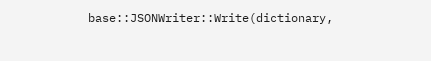base::JSONWriter::Write(dictionary,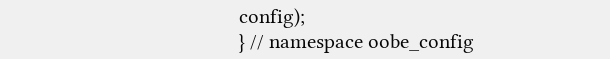config);
} // namespace oobe_config